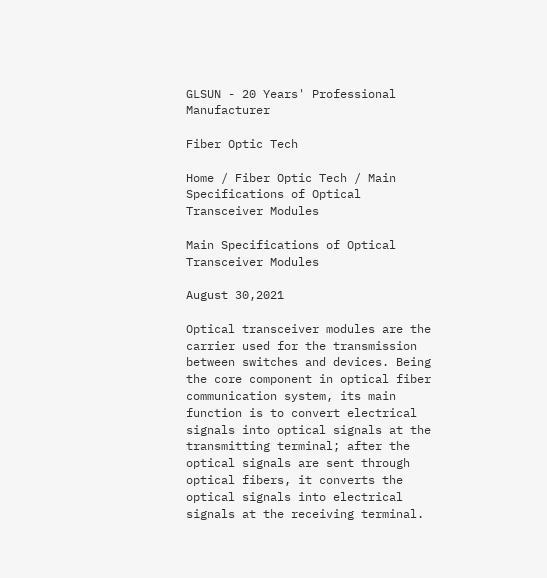GLSUN - 20 Years' Professional Manufacturer

Fiber Optic Tech

Home / Fiber Optic Tech / Main Specifications of Optical Transceiver Modules

Main Specifications of Optical Transceiver Modules

August 30,2021

Optical transceiver modules are the carrier used for the transmission between switches and devices. Being the core component in optical fiber communication system, its main function is to convert electrical signals into optical signals at the transmitting terminal; after the optical signals are sent through optical fibers, it converts the optical signals into electrical signals at the receiving terminal.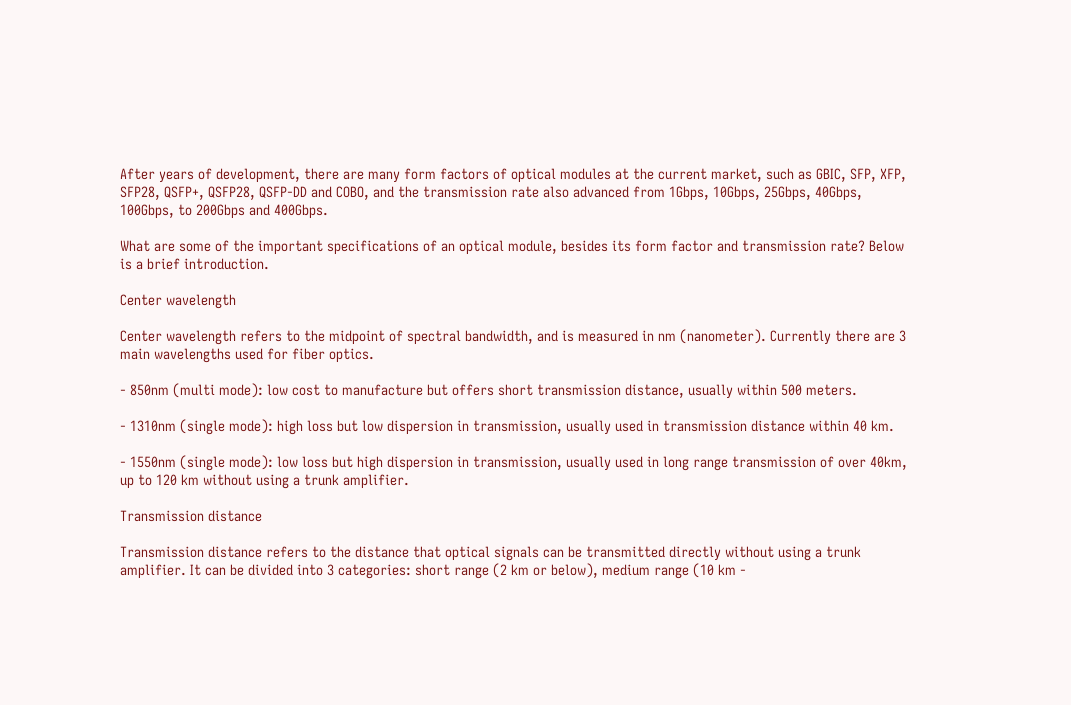After years of development, there are many form factors of optical modules at the current market, such as GBIC, SFP, XFP, SFP28, QSFP+, QSFP28, QSFP-DD and COBO, and the transmission rate also advanced from 1Gbps, 10Gbps, 25Gbps, 40Gbps, 100Gbps, to 200Gbps and 400Gbps.

What are some of the important specifications of an optical module, besides its form factor and transmission rate? Below is a brief introduction.

Center wavelength

Center wavelength refers to the midpoint of spectral bandwidth, and is measured in nm (nanometer). Currently there are 3 main wavelengths used for fiber optics.

- 850nm (multi mode): low cost to manufacture but offers short transmission distance, usually within 500 meters.

- 1310nm (single mode): high loss but low dispersion in transmission, usually used in transmission distance within 40 km.

- 1550nm (single mode): low loss but high dispersion in transmission, usually used in long range transmission of over 40km, up to 120 km without using a trunk amplifier.

Transmission distance

Transmission distance refers to the distance that optical signals can be transmitted directly without using a trunk amplifier. It can be divided into 3 categories: short range (2 km or below), medium range (10 km -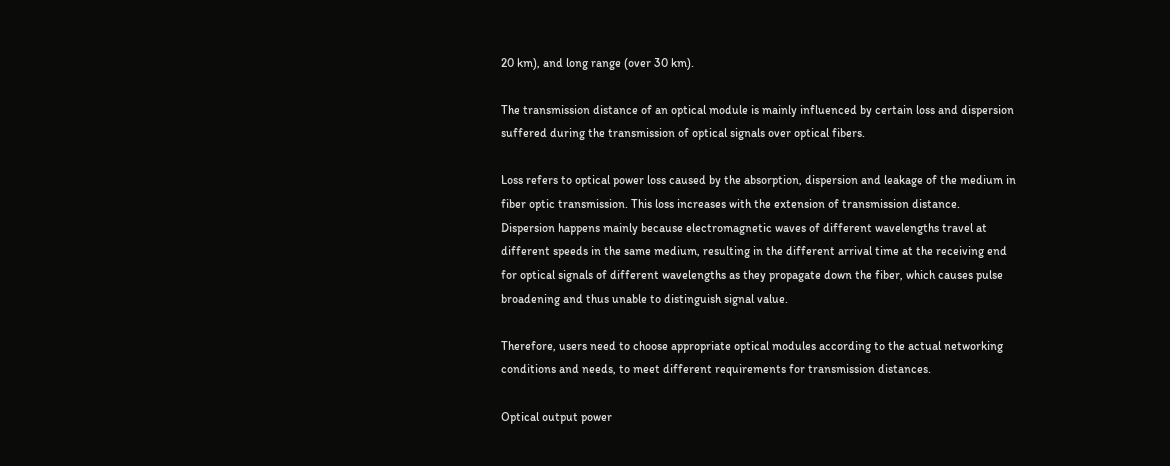20 km), and long range (over 30 km).

The transmission distance of an optical module is mainly influenced by certain loss and dispersion suffered during the transmission of optical signals over optical fibers.

Loss refers to optical power loss caused by the absorption, dispersion and leakage of the medium in fiber optic transmission. This loss increases with the extension of transmission distance. Dispersion happens mainly because electromagnetic waves of different wavelengths travel at different speeds in the same medium, resulting in the different arrival time at the receiving end for optical signals of different wavelengths as they propagate down the fiber, which causes pulse broadening and thus unable to distinguish signal value.

Therefore, users need to choose appropriate optical modules according to the actual networking conditions and needs, to meet different requirements for transmission distances.

Optical output power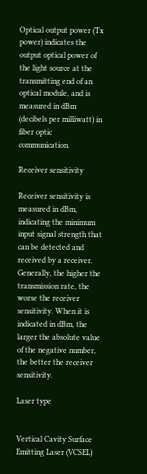Optical output power (Tx power) indicates the output optical power of the light source at the transmitting end of an optical module, and is measured in dBm (decibels per milliwatt) in fiber optic communication.

Receiver sensitivity

Receiver sensitivity is measured in dBm, indicating the minimum input signal strength that can be detected and received by a receiver. Generally, the higher the transmission rate, the worse the receiver sensitivity. When it is indicated in dBm, the larger the absolute value of the negative number, the better the receiver sensitivity.

Laser type


Vertical Cavity Surface Emitting Laser (VCSEL)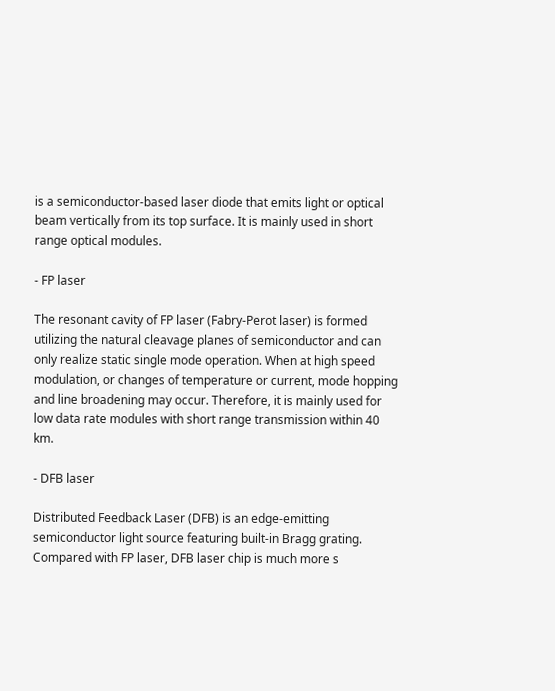is a semiconductor-based laser diode that emits light or optical beam vertically from its top surface. It is mainly used in short range optical modules.

- FP laser

The resonant cavity of FP laser (Fabry-Perot laser) is formed utilizing the natural cleavage planes of semiconductor and can only realize static single mode operation. When at high speed modulation, or changes of temperature or current, mode hopping and line broadening may occur. Therefore, it is mainly used for low data rate modules with short range transmission within 40 km.

- DFB laser

Distributed Feedback Laser (DFB) is an edge-emitting semiconductor light source featuring built-in Bragg grating. Compared with FP laser, DFB laser chip is much more s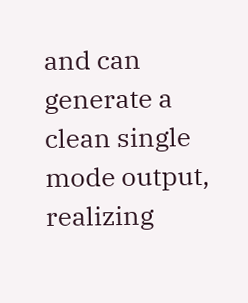and can generate a clean single mode output, realizing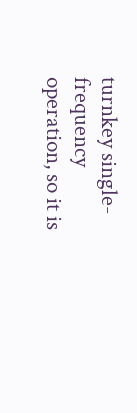turnkey single-frequency operation, so it is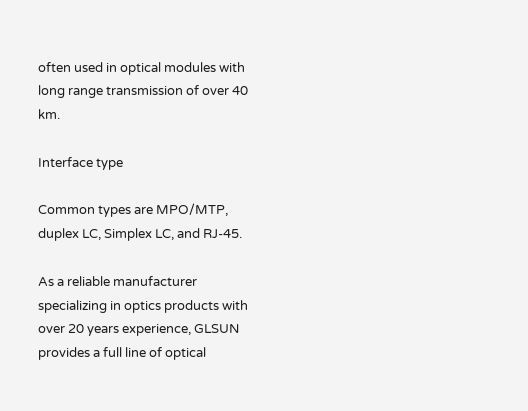often used in optical modules with long range transmission of over 40 km.

Interface type

Common types are MPO/MTP, duplex LC, Simplex LC, and RJ-45.

As a reliable manufacturer specializing in optics products with over 20 years experience, GLSUN provides a full line of optical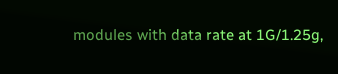modules with data rate at 1G/1.25g,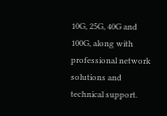10G, 25G, 40G and 100G, along with professional network solutions and technical support.